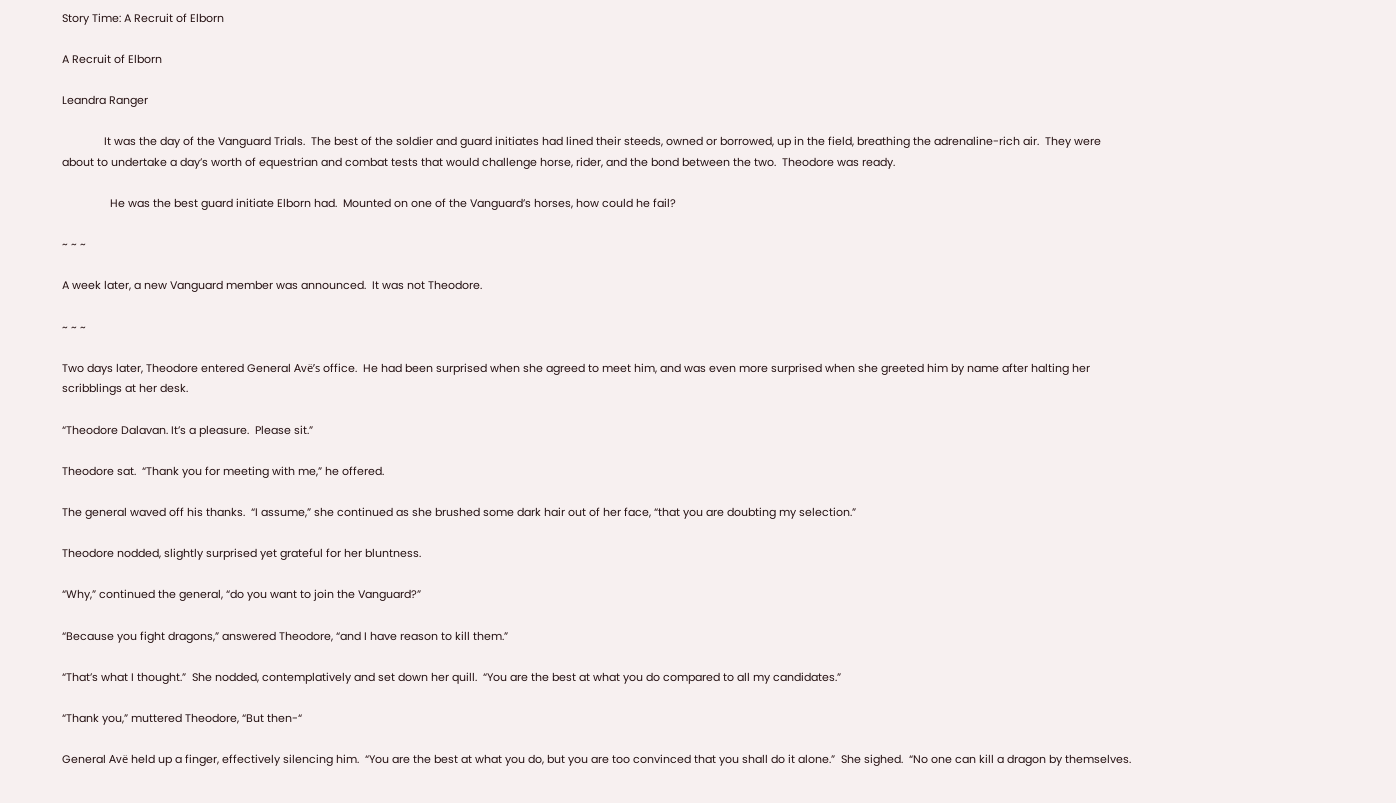Story Time: A Recruit of Elborn

A Recruit of Elborn

Leandra Ranger

              It was the day of the Vanguard Trials.  The best of the soldier and guard initiates had lined their steeds, owned or borrowed, up in the field, breathing the adrenaline-rich air.  They were about to undertake a day’s worth of equestrian and combat tests that would challenge horse, rider, and the bond between the two.  Theodore was ready.

                He was the best guard initiate Elborn had.  Mounted on one of the Vanguard’s horses, how could he fail?

~ ~ ~

A week later, a new Vanguard member was announced.  It was not Theodore.

~ ~ ~

Two days later, Theodore entered General Avë’s office.  He had been surprised when she agreed to meet him, and was even more surprised when she greeted him by name after halting her scribblings at her desk.

“Theodore Dalavan. It’s a pleasure.  Please sit.”

Theodore sat.  “Thank you for meeting with me,” he offered.

The general waved off his thanks.  “I assume,” she continued as she brushed some dark hair out of her face, “that you are doubting my selection.”

Theodore nodded, slightly surprised yet grateful for her bluntness.

“Why,” continued the general, “do you want to join the Vanguard?”

“Because you fight dragons,” answered Theodore, “and I have reason to kill them.”

“That’s what I thought.”  She nodded, contemplatively and set down her quill.  “You are the best at what you do compared to all my candidates.”

“Thank you,” muttered Theodore, “But then-“

General Avë held up a finger, effectively silencing him.  “You are the best at what you do, but you are too convinced that you shall do it alone.”  She sighed.  “No one can kill a dragon by themselves.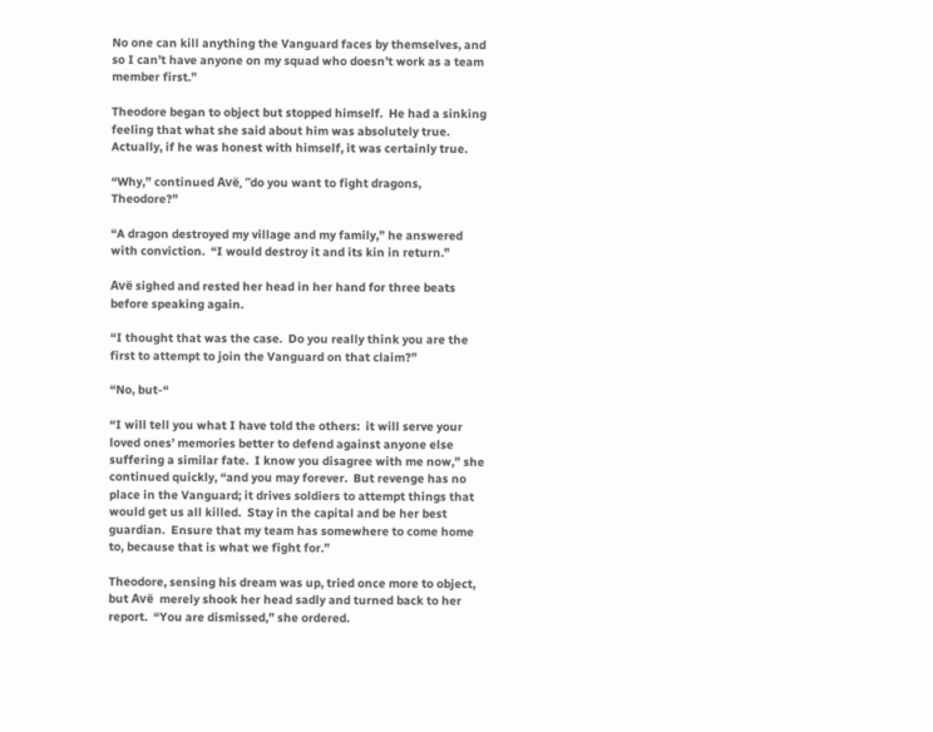No one can kill anything the Vanguard faces by themselves, and so I can’t have anyone on my squad who doesn’t work as a team member first.”

Theodore began to object but stopped himself.  He had a sinking feeling that what she said about him was absolutely true.  Actually, if he was honest with himself, it was certainly true.

“Why,” continued Avë, “do you want to fight dragons, Theodore?”

“A dragon destroyed my village and my family,” he answered with conviction.  “I would destroy it and its kin in return.”

Avë sighed and rested her head in her hand for three beats before speaking again.

“I thought that was the case.  Do you really think you are the first to attempt to join the Vanguard on that claim?”

“No, but-“

“I will tell you what I have told the others:  it will serve your loved ones’ memories better to defend against anyone else suffering a similar fate.  I know you disagree with me now,” she continued quickly, “and you may forever.  But revenge has no place in the Vanguard; it drives soldiers to attempt things that would get us all killed.  Stay in the capital and be her best guardian.  Ensure that my team has somewhere to come home to, because that is what we fight for.”

Theodore, sensing his dream was up, tried once more to object, but Avë  merely shook her head sadly and turned back to her report.  “You are dismissed,” she ordered.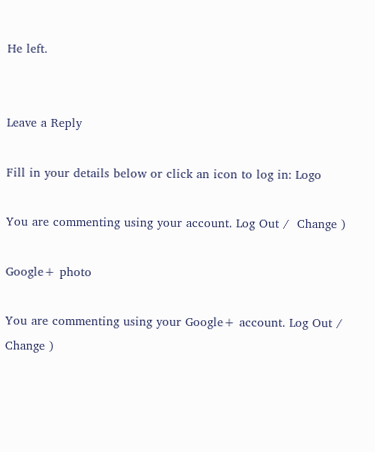He left.


Leave a Reply

Fill in your details below or click an icon to log in: Logo

You are commenting using your account. Log Out /  Change )

Google+ photo

You are commenting using your Google+ account. Log Out /  Change )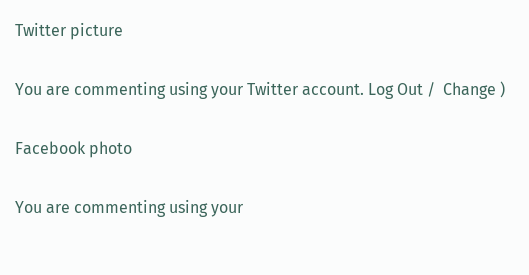Twitter picture

You are commenting using your Twitter account. Log Out /  Change )

Facebook photo

You are commenting using your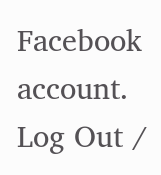Facebook account. Log Out /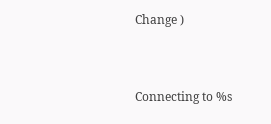Change )


Connecting to %s